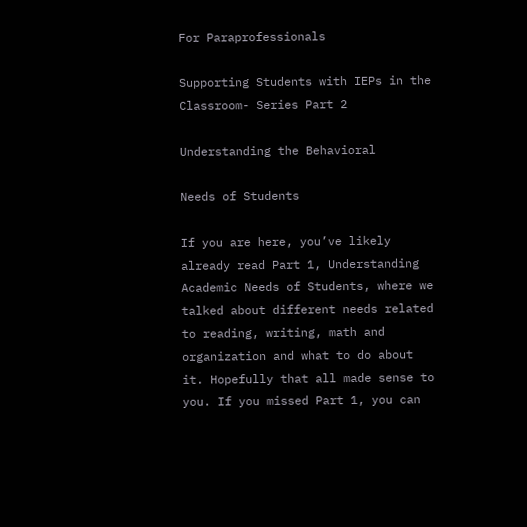For Paraprofessionals

Supporting Students with IEPs in the Classroom- Series Part 2

Understanding the Behavioral

Needs of Students

If you are here, you’ve likely already read Part 1, Understanding Academic Needs of Students, where we talked about different needs related to reading, writing, math and organization and what to do about it. Hopefully that all made sense to you. If you missed Part 1, you can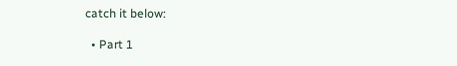catch it below:

  • Part 1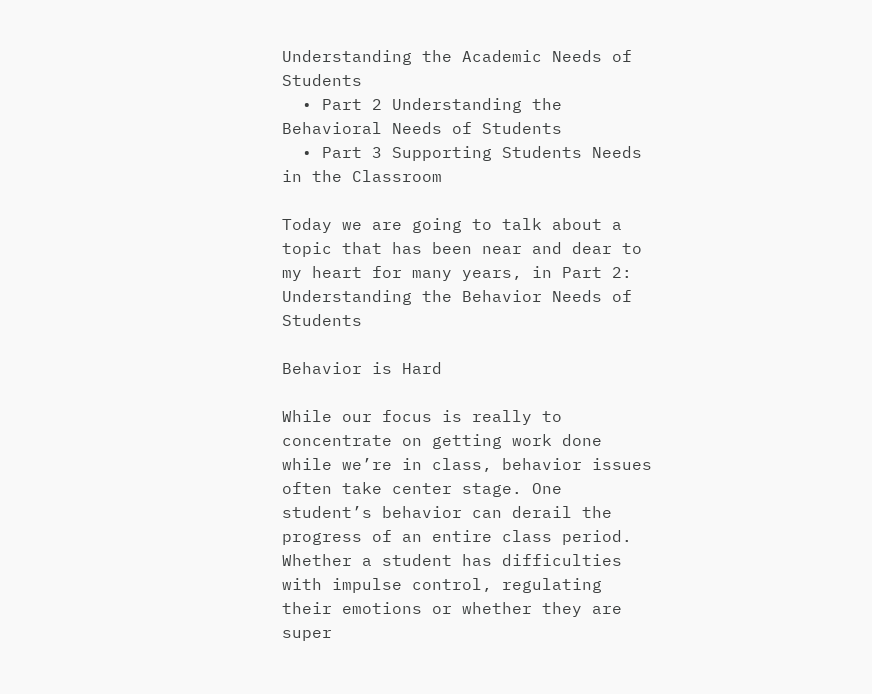Understanding the Academic Needs of Students
  • Part 2 Understanding the Behavioral Needs of Students
  • Part 3 Supporting Students Needs in the Classroom

Today we are going to talk about a topic that has been near and dear to my heart for many years, in Part 2: Understanding the Behavior Needs of Students

Behavior is Hard

While our focus is really to concentrate on getting work done while we’re in class, behavior issues often take center stage. One student’s behavior can derail the progress of an entire class period. Whether a student has difficulties with impulse control, regulating their emotions or whether they are super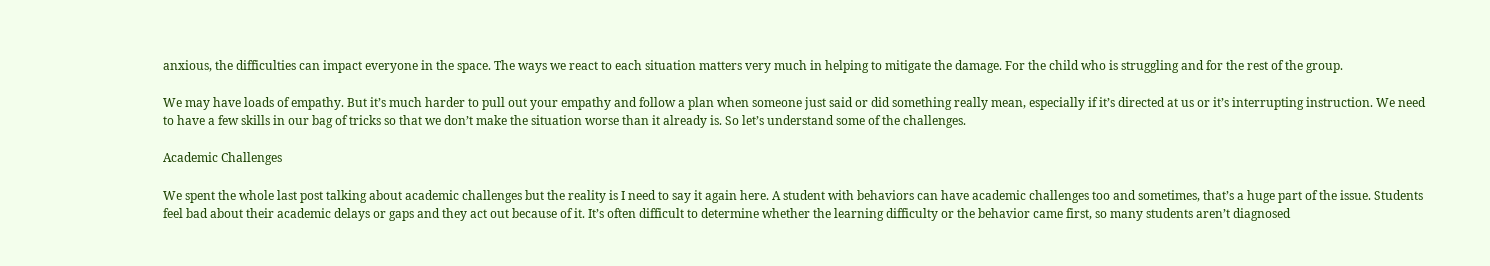anxious, the difficulties can impact everyone in the space. The ways we react to each situation matters very much in helping to mitigate the damage. For the child who is struggling and for the rest of the group.

We may have loads of empathy. But it’s much harder to pull out your empathy and follow a plan when someone just said or did something really mean, especially if it’s directed at us or it’s interrupting instruction. We need to have a few skills in our bag of tricks so that we don’t make the situation worse than it already is. So let’s understand some of the challenges.

Academic Challenges

We spent the whole last post talking about academic challenges but the reality is I need to say it again here. A student with behaviors can have academic challenges too and sometimes, that’s a huge part of the issue. Students feel bad about their academic delays or gaps and they act out because of it. It’s often difficult to determine whether the learning difficulty or the behavior came first, so many students aren’t diagnosed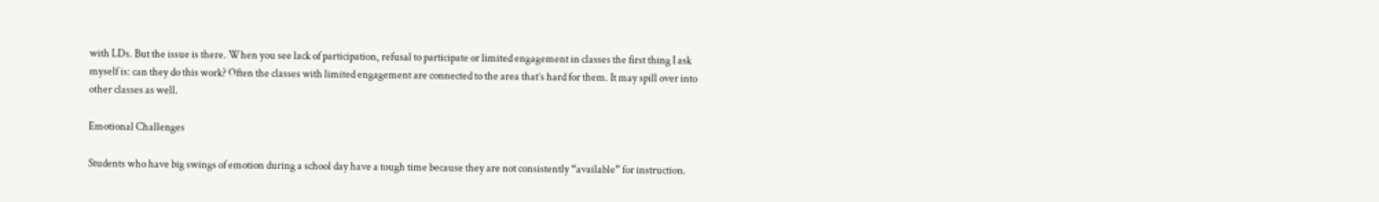with LDs. But the issue is there. When you see lack of participation, refusal to participate or limited engagement in classes the first thing I ask myself is: can they do this work? Often the classes with limited engagement are connected to the area that’s hard for them. It may spill over into other classes as well.

Emotional Challenges

Students who have big swings of emotion during a school day have a tough time because they are not consistently “available” for instruction.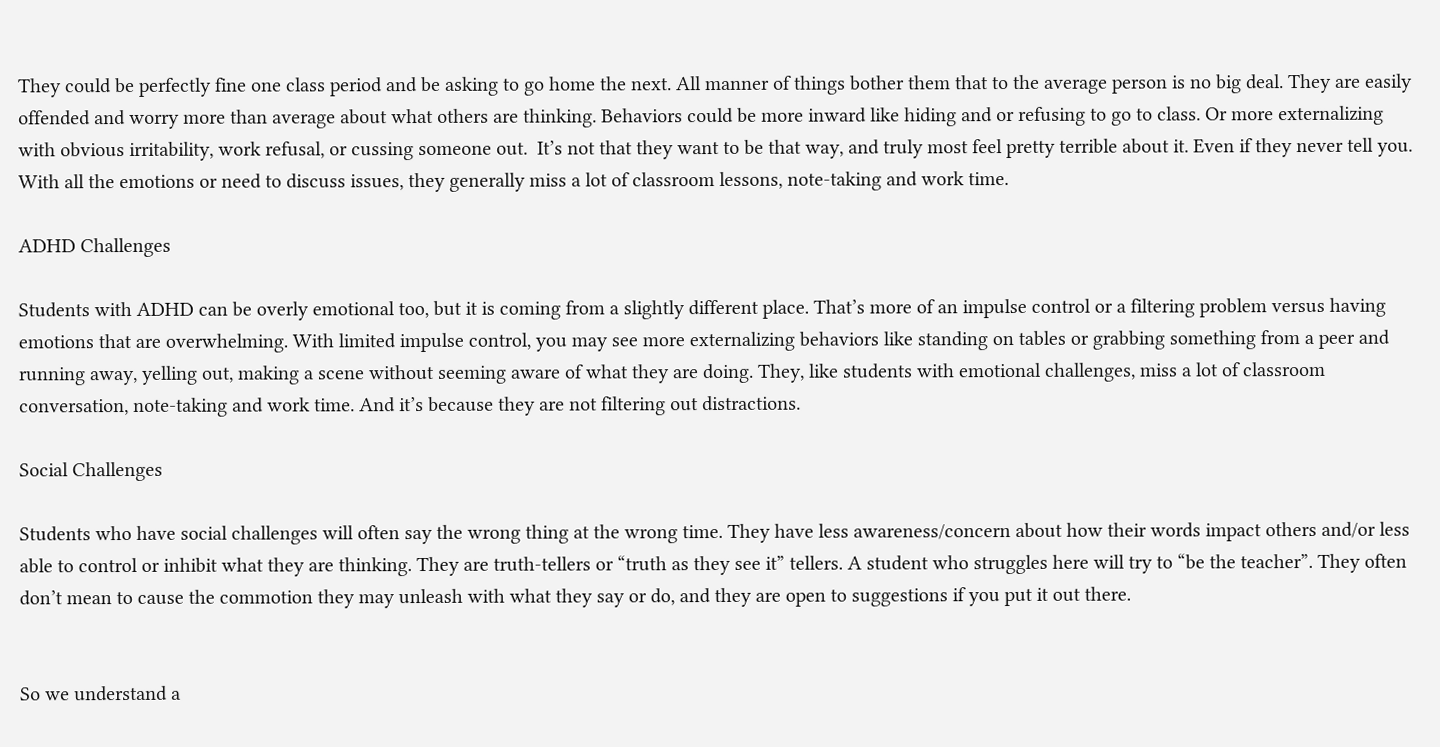They could be perfectly fine one class period and be asking to go home the next. All manner of things bother them that to the average person is no big deal. They are easily offended and worry more than average about what others are thinking. Behaviors could be more inward like hiding and or refusing to go to class. Or more externalizing with obvious irritability, work refusal, or cussing someone out.  It’s not that they want to be that way, and truly most feel pretty terrible about it. Even if they never tell you. With all the emotions or need to discuss issues, they generally miss a lot of classroom lessons, note-taking and work time.

ADHD Challenges

Students with ADHD can be overly emotional too, but it is coming from a slightly different place. That’s more of an impulse control or a filtering problem versus having emotions that are overwhelming. With limited impulse control, you may see more externalizing behaviors like standing on tables or grabbing something from a peer and running away, yelling out, making a scene without seeming aware of what they are doing. They, like students with emotional challenges, miss a lot of classroom conversation, note-taking and work time. And it’s because they are not filtering out distractions.

Social Challenges

Students who have social challenges will often say the wrong thing at the wrong time. They have less awareness/concern about how their words impact others and/or less able to control or inhibit what they are thinking. They are truth-tellers or “truth as they see it” tellers. A student who struggles here will try to “be the teacher”. They often don’t mean to cause the commotion they may unleash with what they say or do, and they are open to suggestions if you put it out there.


So we understand a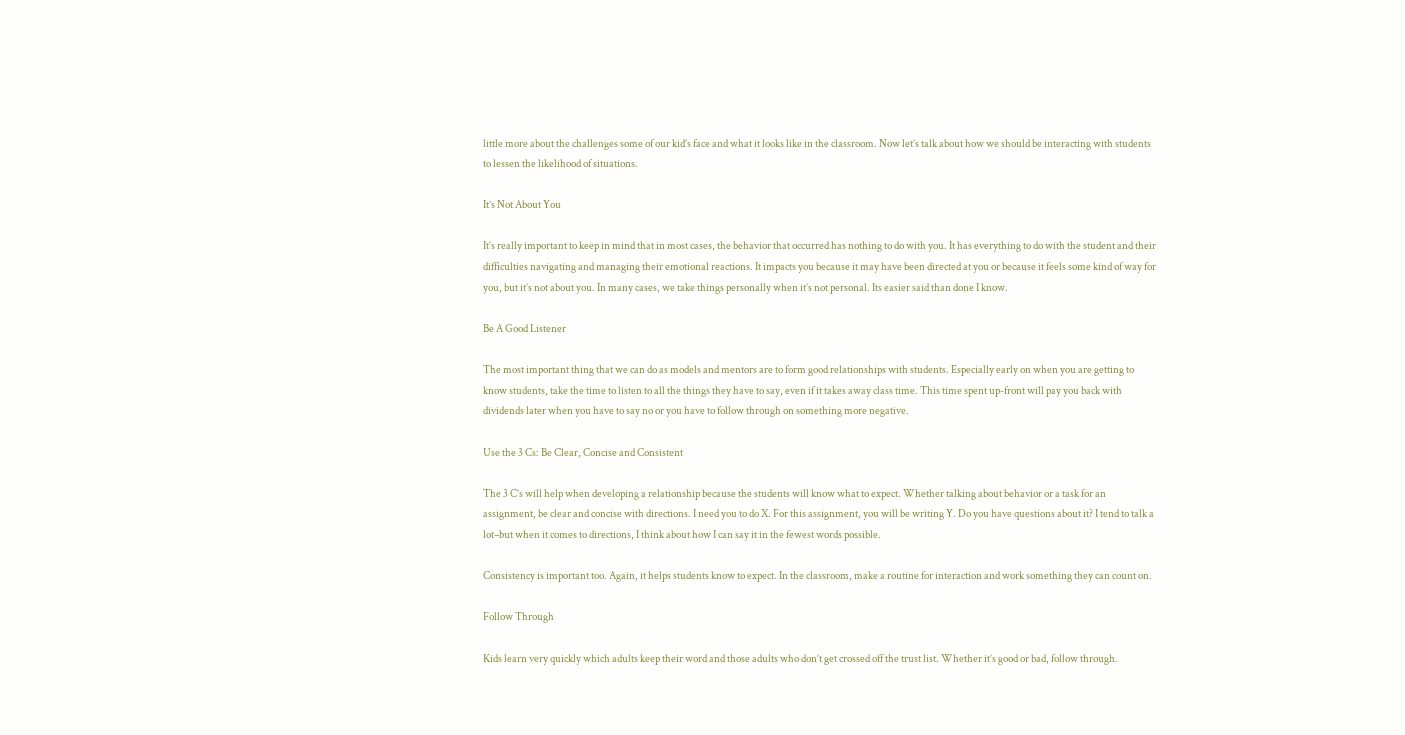little more about the challenges some of our kid’s face and what it looks like in the classroom. Now let’s talk about how we should be interacting with students to lessen the likelihood of situations.

It’s Not About You

It’s really important to keep in mind that in most cases, the behavior that occurred has nothing to do with you. It has everything to do with the student and their difficulties navigating and managing their emotional reactions. It impacts you because it may have been directed at you or because it feels some kind of way for you, but it’s not about you. In many cases, we take things personally when it’s not personal. Its easier said than done I know.

Be A Good Listener

The most important thing that we can do as models and mentors are to form good relationships with students. Especially early on when you are getting to know students, take the time to listen to all the things they have to say, even if it takes away class time. This time spent up-front will pay you back with dividends later when you have to say no or you have to follow through on something more negative.

Use the 3 Cs: Be Clear, Concise and Consistent

The 3 C’s will help when developing a relationship because the students will know what to expect. Whether talking about behavior or a task for an assignment, be clear and concise with directions. I need you to do X. For this assignment, you will be writing Y. Do you have questions about it? I tend to talk a lot–but when it comes to directions, I think about how I can say it in the fewest words possible.

Consistency is important too. Again, it helps students know to expect. In the classroom, make a routine for interaction and work something they can count on.

Follow Through

Kids learn very quickly which adults keep their word and those adults who don’t get crossed off the trust list. Whether it’s good or bad, follow through.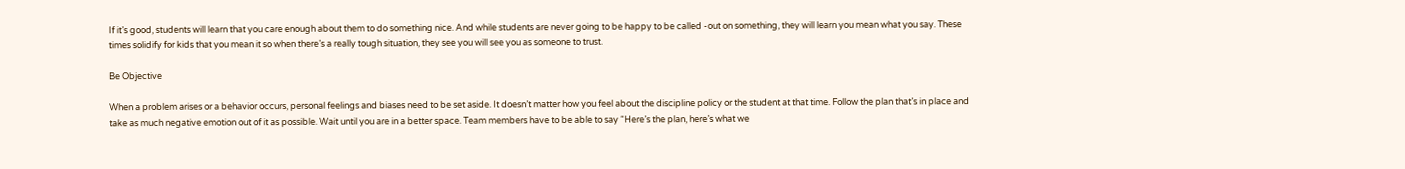If it’s good, students will learn that you care enough about them to do something nice. And while students are never going to be happy to be called -out on something, they will learn you mean what you say. These times solidify for kids that you mean it so when there’s a really tough situation, they see you will see you as someone to trust.

Be Objective

When a problem arises or a behavior occurs, personal feelings and biases need to be set aside. It doesn’t matter how you feel about the discipline policy or the student at that time. Follow the plan that’s in place and take as much negative emotion out of it as possible. Wait until you are in a better space. Team members have to be able to say “Here’s the plan, here’s what we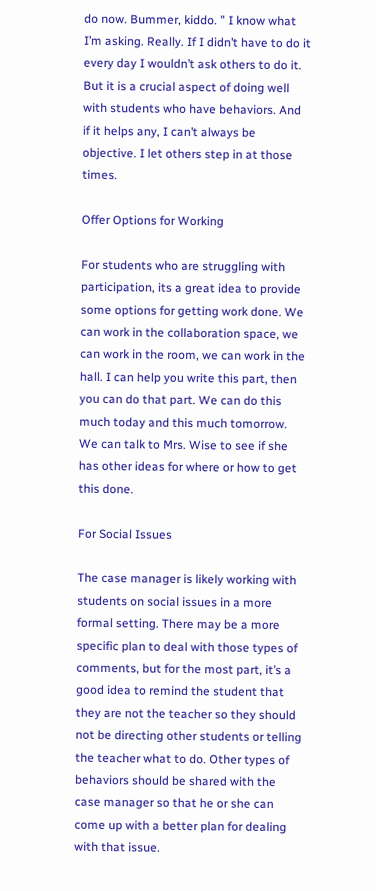do now. Bummer, kiddo. ” I know what I’m asking. Really. If I didn’t have to do it every day I wouldn’t ask others to do it. But it is a crucial aspect of doing well with students who have behaviors. And if it helps any, I can’t always be objective. I let others step in at those times.

Offer Options for Working

For students who are struggling with participation, its a great idea to provide some options for getting work done. We can work in the collaboration space, we can work in the room, we can work in the hall. I can help you write this part, then you can do that part. We can do this much today and this much tomorrow. We can talk to Mrs. Wise to see if she has other ideas for where or how to get this done.

For Social Issues

The case manager is likely working with students on social issues in a more formal setting. There may be a more specific plan to deal with those types of comments, but for the most part, it’s a good idea to remind the student that they are not the teacher so they should not be directing other students or telling the teacher what to do. Other types of behaviors should be shared with the case manager so that he or she can come up with a better plan for dealing with that issue.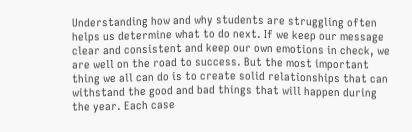Understanding how and why students are struggling often helps us determine what to do next. If we keep our message clear and consistent and keep our own emotions in check, we are well on the road to success. But the most important thing we all can do is to create solid relationships that can withstand the good and bad things that will happen during the year. Each case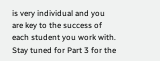is very individual and you are key to the success of each student you work with. Stay tuned for Part 3 for the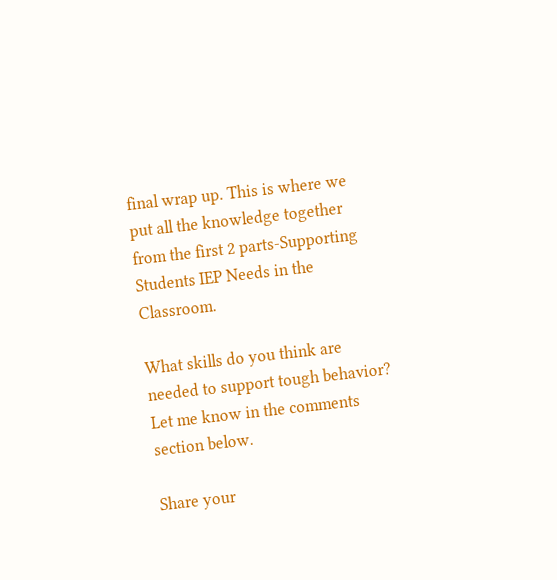final wrap up. This is where we put all the knowledge together from the first 2 parts-Supporting Students IEP Needs in the Classroom.

What skills do you think are needed to support tough behavior? Let me know in the comments section below.

Share your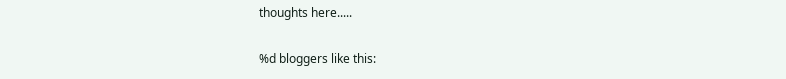thoughts here.....

%d bloggers like this: